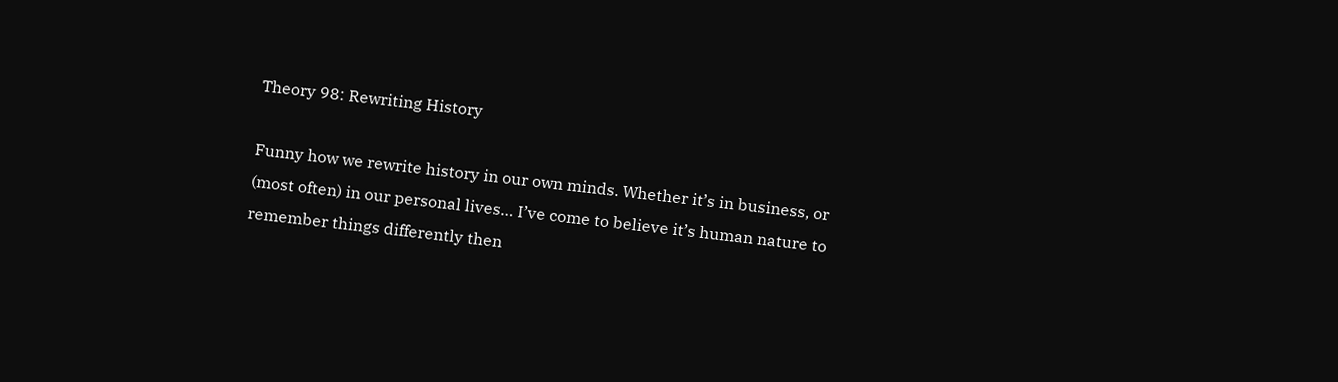Theory 98: Rewriting History

Funny how we rewrite history in our own minds. Whether it’s in business, or (most often) in our personal lives… I’ve come to believe it’s human nature to remember things differently then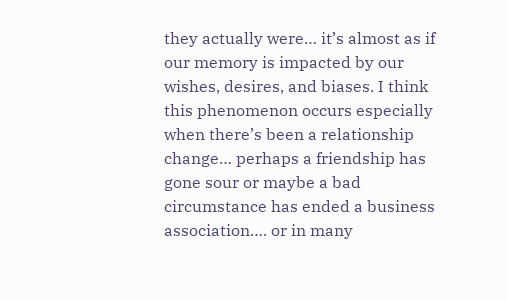they actually were… it’s almost as if our memory is impacted by our wishes, desires, and biases. I think this phenomenon occurs especially when there’s been a relationship change… perhaps a friendship has gone sour or maybe a bad circumstance has ended a business association…. or in many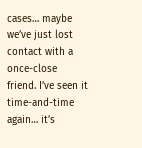cases… maybe we’ve just lost contact with a once-close friend. I’ve seen it time-and-time again… it’s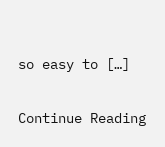so easy to […]

Continue Reading